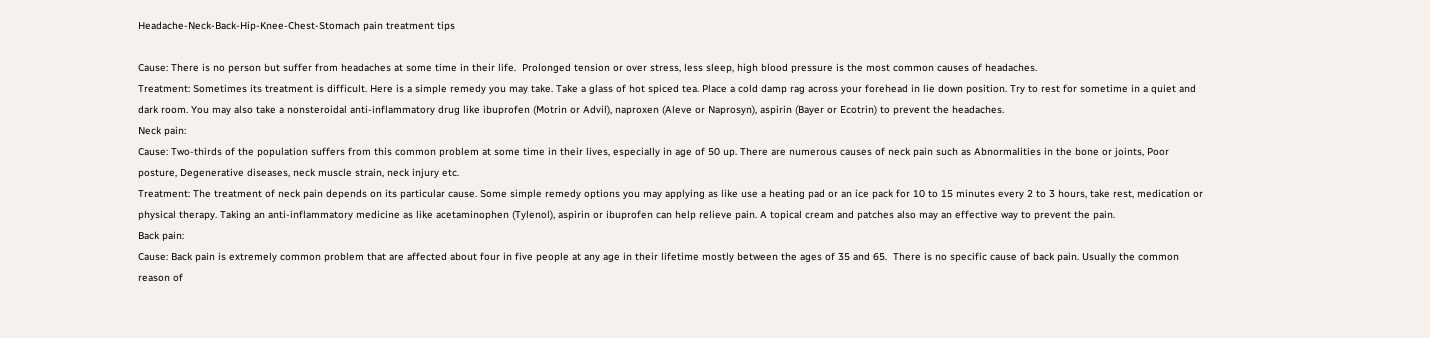Headache-Neck-Back-Hip-Knee-Chest-Stomach pain treatment tips

Cause: There is no person but suffer from headaches at some time in their life.  Prolonged tension or over stress, less sleep, high blood pressure is the most common causes of headaches.
Treatment: Sometimes its treatment is difficult. Here is a simple remedy you may take. Take a glass of hot spiced tea. Place a cold damp rag across your forehead in lie down position. Try to rest for sometime in a quiet and dark room. You may also take a nonsteroidal anti-inflammatory drug like ibuprofen (Motrin or Advil), naproxen (Aleve or Naprosyn), aspirin (Bayer or Ecotrin) to prevent the headaches.
Neck pain:
Cause: Two-thirds of the population suffers from this common problem at some time in their lives, especially in age of 50 up. There are numerous causes of neck pain such as Abnormalities in the bone or joints, Poor posture, Degenerative diseases, neck muscle strain, neck injury etc.
Treatment: The treatment of neck pain depends on its particular cause. Some simple remedy options you may applying as like use a heating pad or an ice pack for 10 to 15 minutes every 2 to 3 hours, take rest, medication or physical therapy. Taking an anti-inflammatory medicine as like acetaminophen (Tylenol), aspirin or ibuprofen can help relieve pain. A topical cream and patches also may an effective way to prevent the pain.
Back pain:
Cause: Back pain is extremely common problem that are affected about four in five people at any age in their lifetime mostly between the ages of 35 and 65.  There is no specific cause of back pain. Usually the common reason of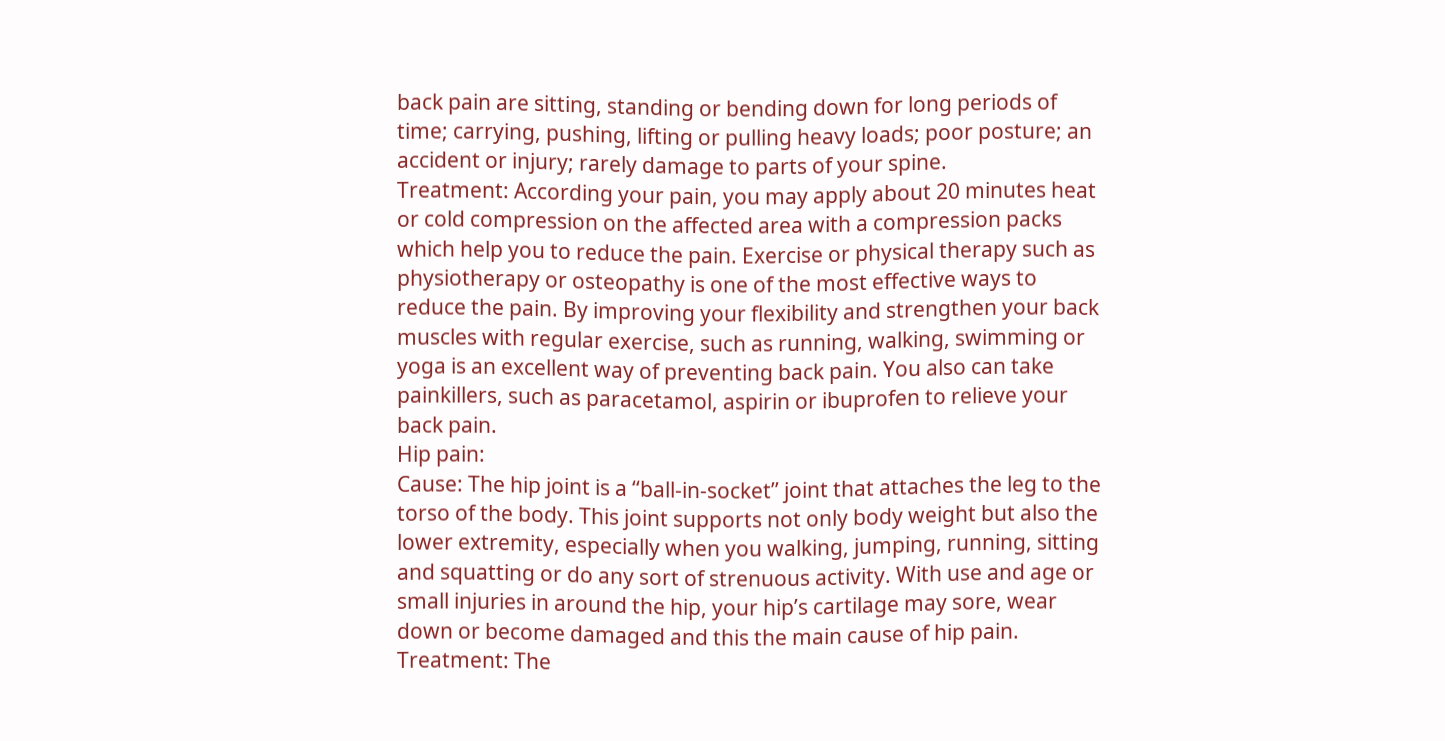back pain are sitting, standing or bending down for long periods of time; carrying, pushing, lifting or pulling heavy loads; poor posture; an accident or injury; rarely damage to parts of your spine.
Treatment: According your pain, you may apply about 20 minutes heat or cold compression on the affected area with a compression packs which help you to reduce the pain. Exercise or physical therapy such as physiotherapy or osteopathy is one of the most effective ways to reduce the pain. By improving your flexibility and strengthen your back muscles with regular exercise, such as running, walking, swimming or yoga is an excellent way of preventing back pain. You also can take painkillers, such as paracetamol, aspirin or ibuprofen to relieve your back pain.
Hip pain:
Cause: The hip joint is a ‘‘ball-in-socket’’ joint that attaches the leg to the torso of the body. This joint supports not only body weight but also the lower extremity, especially when you walking, jumping, running, sitting and squatting or do any sort of strenuous activity. With use and age or small injuries in around the hip, your hip’s cartilage may sore, wear down or become damaged and this the main cause of hip pain.
Treatment: The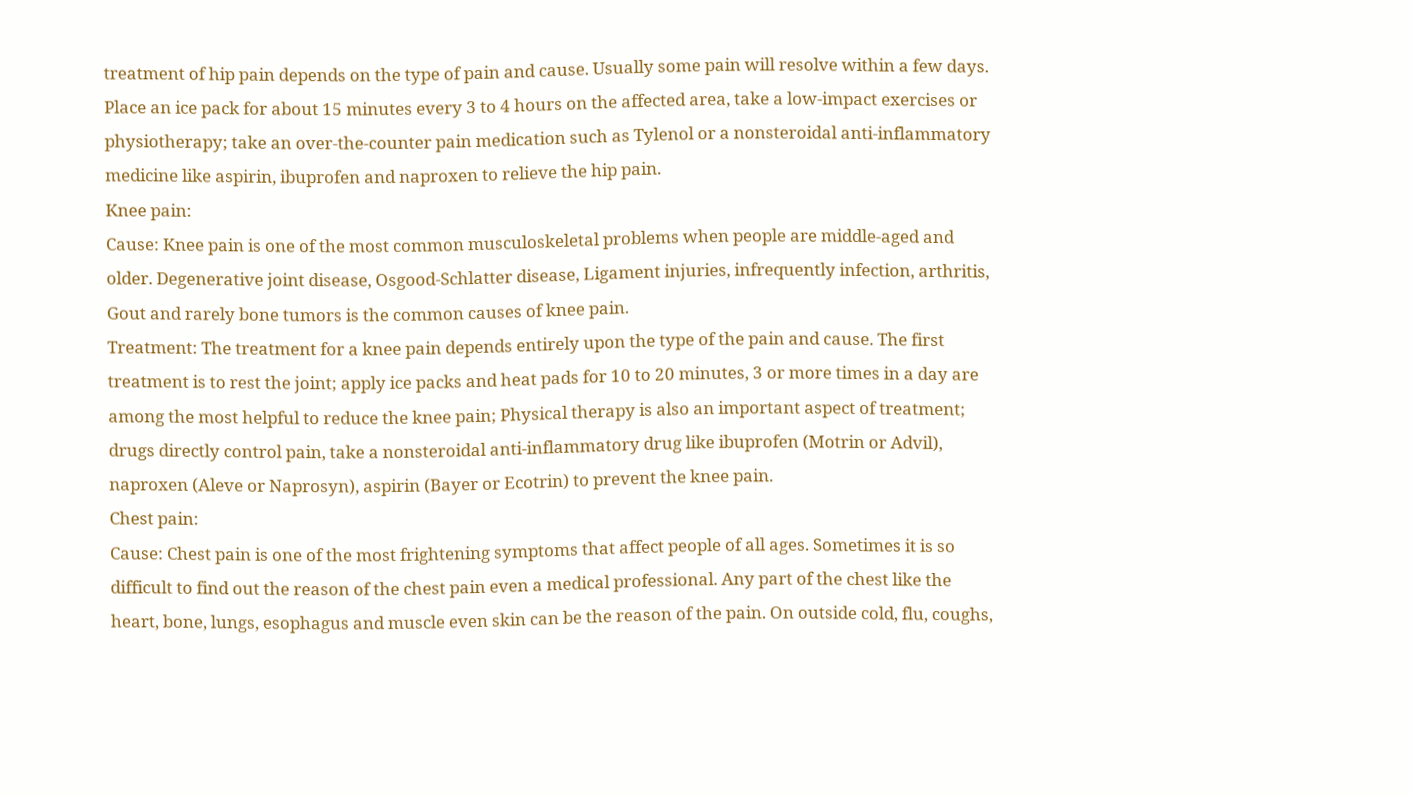treatment of hip pain depends on the type of pain and cause. Usually some pain will resolve within a few days. Place an ice pack for about 15 minutes every 3 to 4 hours on the affected area, take a low-impact exercises or physiotherapy; take an over-the-counter pain medication such as Tylenol or a nonsteroidal anti-inflammatory medicine like aspirin, ibuprofen and naproxen to relieve the hip pain.
Knee pain:
Cause: Knee pain is one of the most common musculoskeletal problems when people are middle-aged and older. Degenerative joint disease, Osgood-Schlatter disease, Ligament injuries, infrequently infection, arthritis, Gout and rarely bone tumors is the common causes of knee pain.
Treatment: The treatment for a knee pain depends entirely upon the type of the pain and cause. The first treatment is to rest the joint; apply ice packs and heat pads for 10 to 20 minutes, 3 or more times in a day are among the most helpful to reduce the knee pain; Physical therapy is also an important aspect of treatment; drugs directly control pain, take a nonsteroidal anti-inflammatory drug like ibuprofen (Motrin or Advil), naproxen (Aleve or Naprosyn), aspirin (Bayer or Ecotrin) to prevent the knee pain.
Chest pain:
Cause: Chest pain is one of the most frightening symptoms that affect people of all ages. Sometimes it is so difficult to find out the reason of the chest pain even a medical professional. Any part of the chest like the heart, bone, lungs, esophagus and muscle even skin can be the reason of the pain. On outside cold, flu, coughs,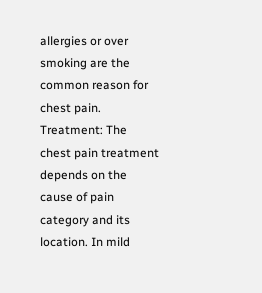allergies or over smoking are the common reason for chest pain.
Treatment: The chest pain treatment depends on the cause of pain category and its location. In mild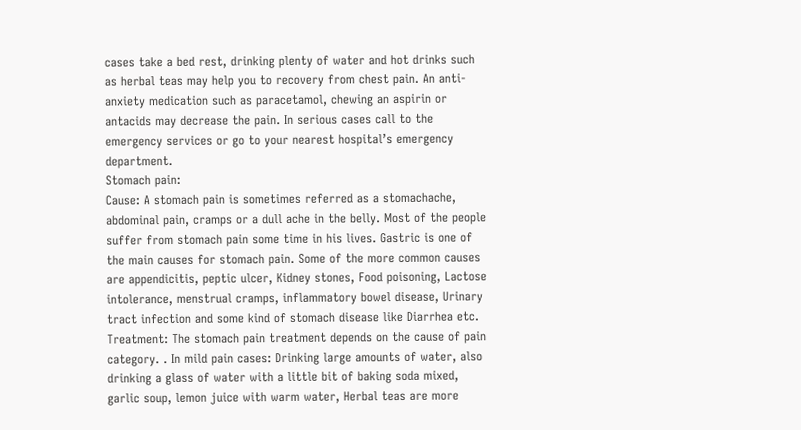cases take a bed rest, drinking plenty of water and hot drinks such as herbal teas may help you to recovery from chest pain. An anti-anxiety medication such as paracetamol, chewing an aspirin or antacids may decrease the pain. In serious cases call to the emergency services or go to your nearest hospital’s emergency department.
Stomach pain:
Cause: A stomach pain is sometimes referred as a stomachache, abdominal pain, cramps or a dull ache in the belly. Most of the people suffer from stomach pain some time in his lives. Gastric is one of the main causes for stomach pain. Some of the more common causes are appendicitis, peptic ulcer, Kidney stones, Food poisoning, Lactose intolerance, menstrual cramps, inflammatory bowel disease, Urinary tract infection and some kind of stomach disease like Diarrhea etc.
Treatment: The stomach pain treatment depends on the cause of pain category. . In mild pain cases: Drinking large amounts of water, also drinking a glass of water with a little bit of baking soda mixed, garlic soup, lemon juice with warm water, Herbal teas are more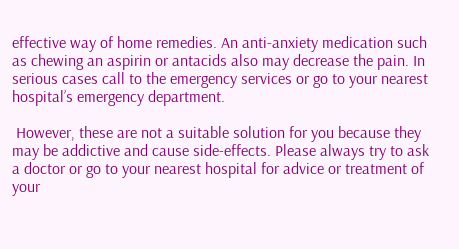effective way of home remedies. An anti-anxiety medication such as chewing an aspirin or antacids also may decrease the pain. In serious cases call to the emergency services or go to your nearest hospital’s emergency department.

 However, these are not a suitable solution for you because they may be addictive and cause side-effects. Please always try to ask a doctor or go to your nearest hospital for advice or treatment of your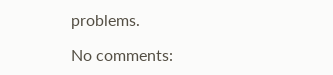problems.

No comments: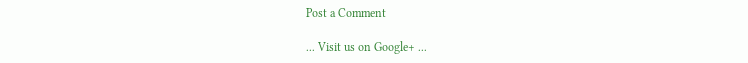Post a Comment

... Visit us on Google+ ...